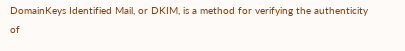DomainKeys Identified Mail, or DKIM, is a method for verifying the authenticity of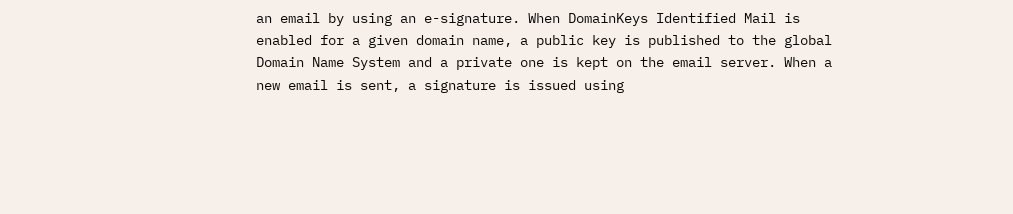an email by using an e-signature. When DomainKeys Identified Mail is enabled for a given domain name, a public key is published to the global Domain Name System and a private one is kept on the email server. When a new email is sent, a signature is issued using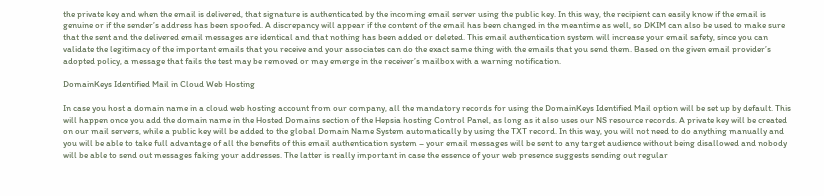the private key and when the email is delivered, that signature is authenticated by the incoming email server using the public key. In this way, the recipient can easily know if the email is genuine or if the sender’s address has been spoofed. A discrepancy will appear if the content of the email has been changed in the meantime as well, so DKIM can also be used to make sure that the sent and the delivered email messages are identical and that nothing has been added or deleted. This email authentication system will increase your email safety, since you can validate the legitimacy of the important emails that you receive and your associates can do the exact same thing with the emails that you send them. Based on the given email provider’s adopted policy, a message that fails the test may be removed or may emerge in the receiver’s mailbox with a warning notification.

DomainKeys Identified Mail in Cloud Web Hosting

In case you host a domain name in a cloud web hosting account from our company, all the mandatory records for using the DomainKeys Identified Mail option will be set up by default. This will happen once you add the domain name in the Hosted Domains section of the Hepsia hosting Control Panel, as long as it also uses our NS resource records. A private key will be created on our mail servers, while a public key will be added to the global Domain Name System automatically by using the TXT record. In this way, you will not need to do anything manually and you will be able to take full advantage of all the benefits of this email authentication system – your email messages will be sent to any target audience without being disallowed and nobody will be able to send out messages faking your addresses. The latter is really important in case the essence of your web presence suggests sending out regular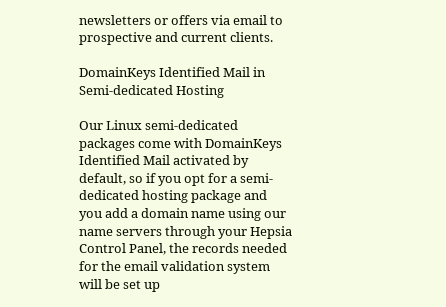newsletters or offers via email to prospective and current clients.

DomainKeys Identified Mail in Semi-dedicated Hosting

Our Linux semi-dedicated packages come with DomainKeys Identified Mail activated by default, so if you opt for a semi-dedicated hosting package and you add a domain name using our name servers through your Hepsia Control Panel, the records needed for the email validation system will be set up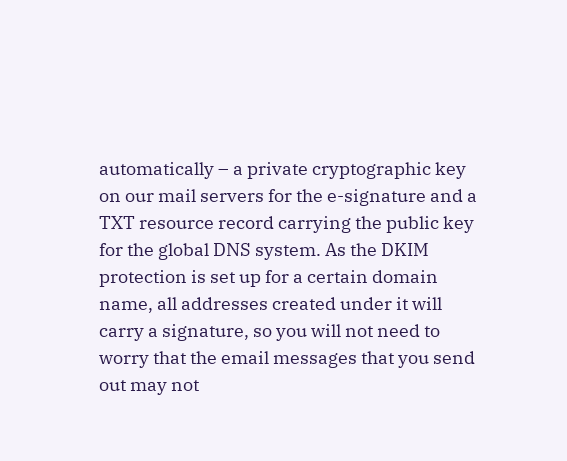automatically – a private cryptographic key on our mail servers for the e-signature and a TXT resource record carrying the public key for the global DNS system. As the DKIM protection is set up for a certain domain name, all addresses created under it will carry a signature, so you will not need to worry that the email messages that you send out may not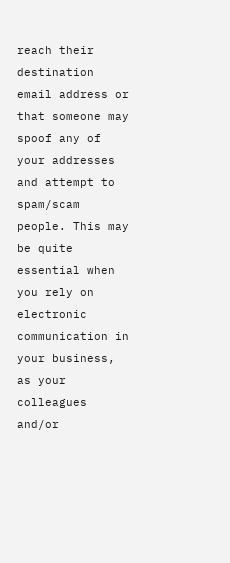reach their destination email address or that someone may spoof any of your addresses and attempt to spam/scam people. This may be quite essential when you rely on electronic communication in your business, as your colleagues and/or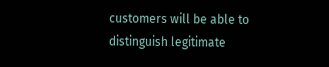customers will be able to distinguish legitimate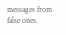messages from false ones.